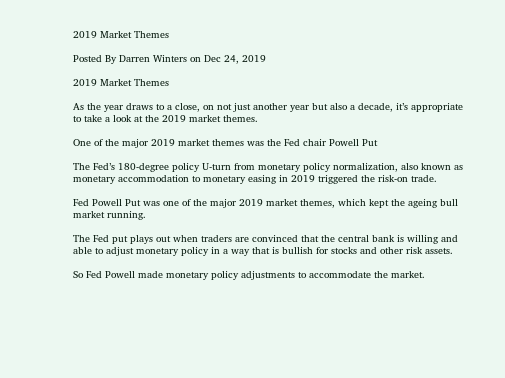2019 Market Themes

Posted By Darren Winters on Dec 24, 2019

2019 Market Themes

As the year draws to a close, on not just another year but also a decade, it’s appropriate to take a look at the 2019 market themes.

One of the major 2019 market themes was the Fed chair Powell Put

The Fed’s 180-degree policy U-turn from monetary policy normalization, also known as monetary accommodation to monetary easing in 2019 triggered the risk-on trade.

Fed Powell Put was one of the major 2019 market themes, which kept the ageing bull market running.

The Fed put plays out when traders are convinced that the central bank is willing and able to adjust monetary policy in a way that is bullish for stocks and other risk assets.

So Fed Powell made monetary policy adjustments to accommodate the market.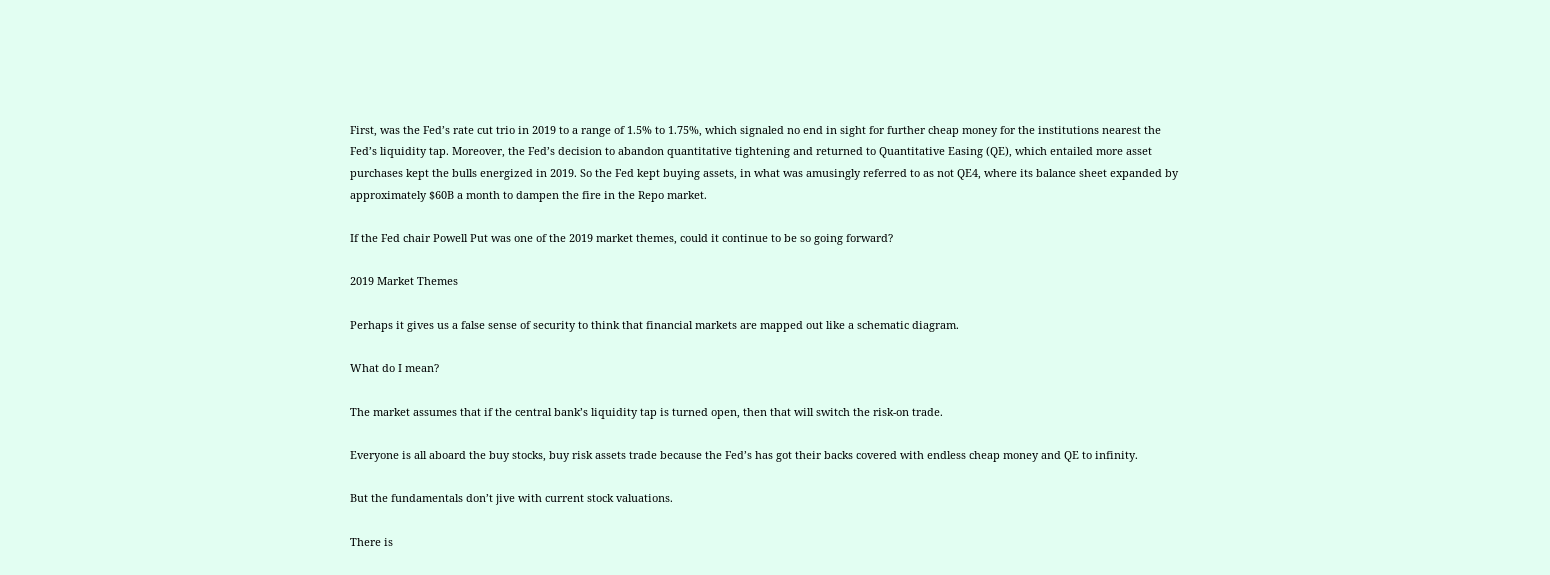First, was the Fed’s rate cut trio in 2019 to a range of 1.5% to 1.75%, which signaled no end in sight for further cheap money for the institutions nearest the Fed’s liquidity tap. Moreover, the Fed’s decision to abandon quantitative tightening and returned to Quantitative Easing (QE), which entailed more asset purchases kept the bulls energized in 2019. So the Fed kept buying assets, in what was amusingly referred to as not QE4, where its balance sheet expanded by approximately $60B a month to dampen the fire in the Repo market.

If the Fed chair Powell Put was one of the 2019 market themes, could it continue to be so going forward?

2019 Market Themes

Perhaps it gives us a false sense of security to think that financial markets are mapped out like a schematic diagram.

What do I mean?

The market assumes that if the central bank’s liquidity tap is turned open, then that will switch the risk-on trade.

Everyone is all aboard the buy stocks, buy risk assets trade because the Fed’s has got their backs covered with endless cheap money and QE to infinity.

But the fundamentals don’t jive with current stock valuations.

There is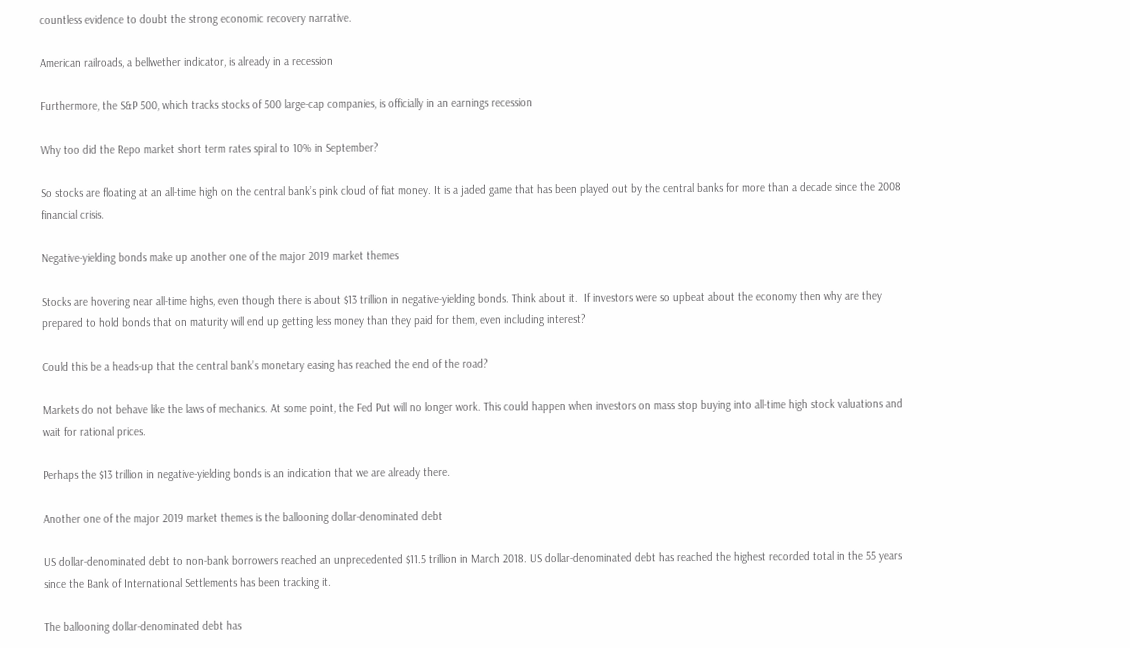countless evidence to doubt the strong economic recovery narrative.

American railroads, a bellwether indicator, is already in a recession

Furthermore, the S&P 500, which tracks stocks of 500 large-cap companies, is officially in an earnings recession

Why too did the Repo market short term rates spiral to 10% in September?

So stocks are floating at an all-time high on the central bank’s pink cloud of fiat money. It is a jaded game that has been played out by the central banks for more than a decade since the 2008 financial crisis.

Negative-yielding bonds make up another one of the major 2019 market themes

Stocks are hovering near all-time highs, even though there is about $13 trillion in negative-yielding bonds. Think about it.  If investors were so upbeat about the economy then why are they prepared to hold bonds that on maturity will end up getting less money than they paid for them, even including interest?

Could this be a heads-up that the central bank’s monetary easing has reached the end of the road?

Markets do not behave like the laws of mechanics. At some point, the Fed Put will no longer work. This could happen when investors on mass stop buying into all-time high stock valuations and wait for rational prices.

Perhaps the $13 trillion in negative-yielding bonds is an indication that we are already there.

Another one of the major 2019 market themes is the ballooning dollar-denominated debt

US dollar-denominated debt to non-bank borrowers reached an unprecedented $11.5 trillion in March 2018. US dollar-denominated debt has reached the highest recorded total in the 55 years since the Bank of International Settlements has been tracking it.

The ballooning dollar-denominated debt has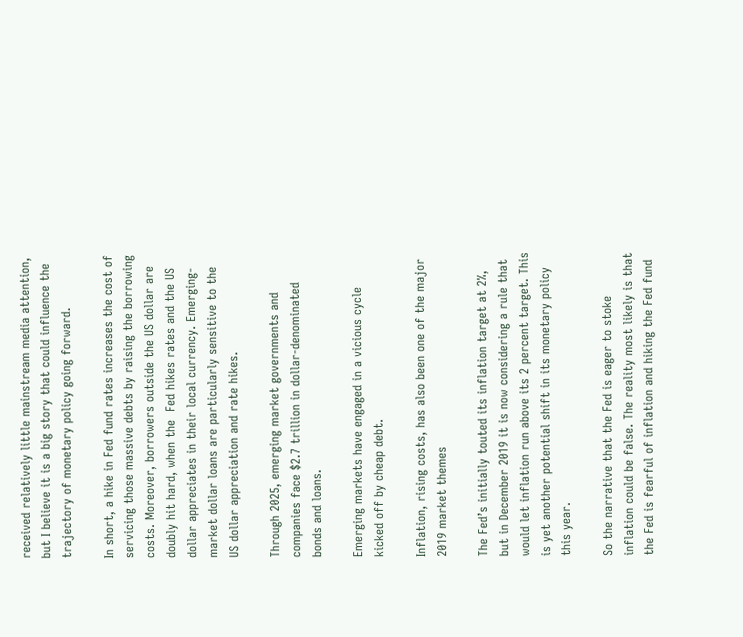received relatively little mainstream media attention, but I believe it is a big story that could influence the trajectory of monetary policy going forward.

In short, a hike in Fed fund rates increases the cost of servicing those massive debts by raising the borrowing costs. Moreover, borrowers outside the US dollar are doubly hit hard, when the  Fed hikes rates and the US dollar appreciates in their local currency. Emerging-market dollar loans are particularly sensitive to the US dollar appreciation and rate hikes.

Through 2025, emerging market governments and companies face $2.7 trillion in dollar-denominated bonds and loans.

Emerging markets have engaged in a vicious cycle kicked off by cheap debt.

Inflation, rising costs, has also been one of the major 2019 market themes

The Fed’s initially touted its inflation target at 2%, but in December 2019 it is now considering a rule that would let inflation run above its 2 percent target. This is yet another potential shift in its monetary policy this year.

So the narrative that the Fed is eager to stoke inflation could be false. The reality most likely is that the Fed is fearful of inflation and hiking the Fed fund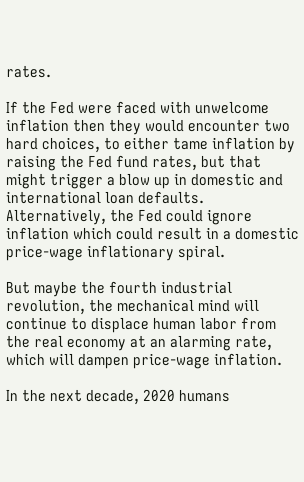rates.

If the Fed were faced with unwelcome inflation then they would encounter two hard choices, to either tame inflation by raising the Fed fund rates, but that might trigger a blow up in domestic and international loan defaults. Alternatively, the Fed could ignore inflation which could result in a domestic price-wage inflationary spiral.

But maybe the fourth industrial revolution, the mechanical mind will continue to displace human labor from the real economy at an alarming rate, which will dampen price-wage inflation.

In the next decade, 2020 humans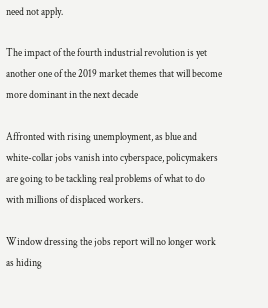need not apply.

The impact of the fourth industrial revolution is yet another one of the 2019 market themes that will become more dominant in the next decade

Affronted with rising unemployment, as blue and white-collar jobs vanish into cyberspace, policymakers are going to be tackling real problems of what to do with millions of displaced workers.

Window dressing the jobs report will no longer work as hiding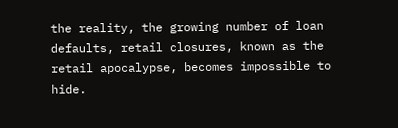the reality, the growing number of loan defaults, retail closures, known as the retail apocalypse, becomes impossible to hide.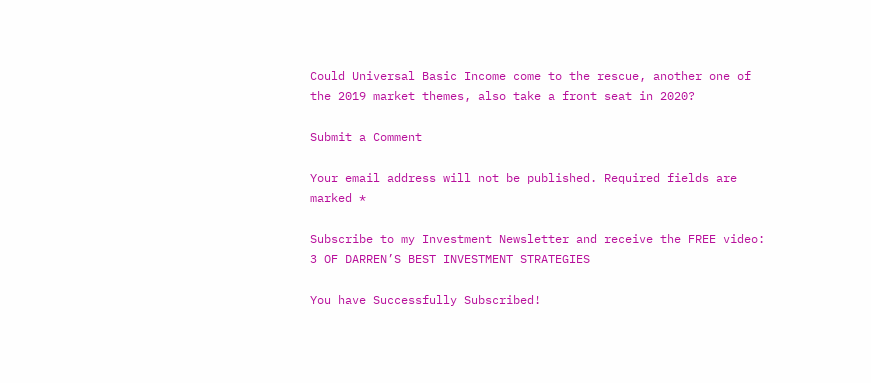Could Universal Basic Income come to the rescue, another one of the 2019 market themes, also take a front seat in 2020?

Submit a Comment

Your email address will not be published. Required fields are marked *

Subscribe to my Investment Newsletter and receive the FREE video:  3 OF DARREN’S BEST INVESTMENT STRATEGIES

You have Successfully Subscribed!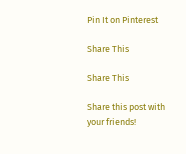Pin It on Pinterest

Share This

Share This

Share this post with your friends!